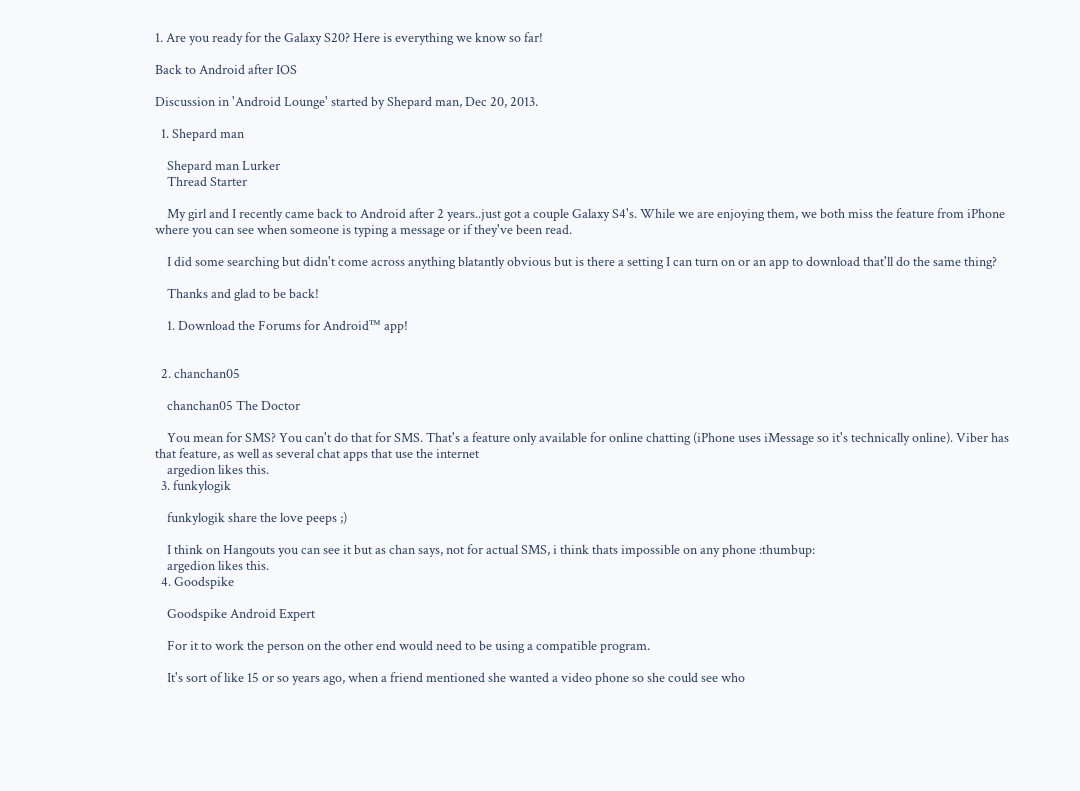1. Are you ready for the Galaxy S20? Here is everything we know so far!

Back to Android after IOS

Discussion in 'Android Lounge' started by Shepard man, Dec 20, 2013.

  1. Shepard man

    Shepard man Lurker
    Thread Starter

    My girl and I recently came back to Android after 2 years..just got a couple Galaxy S4's. While we are enjoying them, we both miss the feature from iPhone where you can see when someone is typing a message or if they've been read.

    I did some searching but didn't come across anything blatantly obvious but is there a setting I can turn on or an app to download that'll do the same thing?

    Thanks and glad to be back!

    1. Download the Forums for Android™ app!


  2. chanchan05

    chanchan05 The Doctor

    You mean for SMS? You can't do that for SMS. That's a feature only available for online chatting (iPhone uses iMessage so it's technically online). Viber has that feature, as well as several chat apps that use the internet
    argedion likes this.
  3. funkylogik

    funkylogik share the love peeps ;)

    I think on Hangouts you can see it but as chan says, not for actual SMS, i think thats impossible on any phone :thumbup:
    argedion likes this.
  4. Goodspike

    Goodspike Android Expert

    For it to work the person on the other end would need to be using a compatible program.

    It's sort of like 15 or so years ago, when a friend mentioned she wanted a video phone so she could see who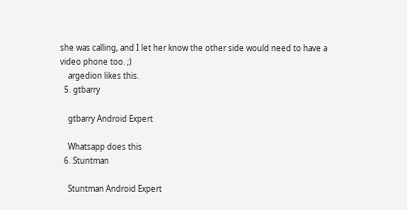she was calling, and I let her know the other side would need to have a video phone too. ;)
    argedion likes this.
  5. gtbarry

    gtbarry Android Expert

    Whatsapp does this
  6. Stuntman

    Stuntman Android Expert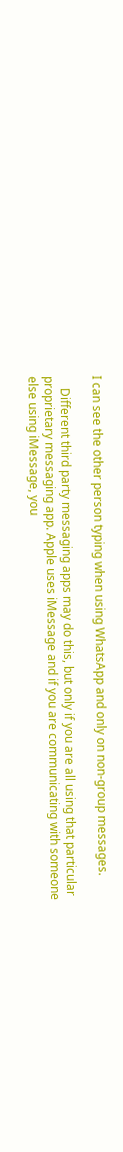I can see the other person typing when using WhatsApp and only on non-group messages.

    Different third party messaging apps may do this, but only if you are all using that particular proprietary messaging app. Apple uses iMessage and if you are communicating with someone else using iMessage, you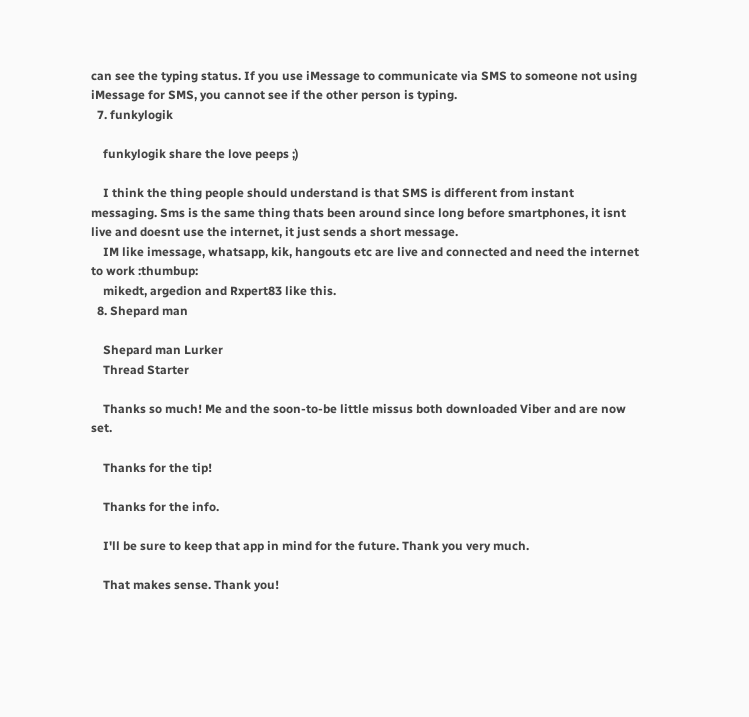can see the typing status. If you use iMessage to communicate via SMS to someone not using iMessage for SMS, you cannot see if the other person is typing.
  7. funkylogik

    funkylogik share the love peeps ;)

    I think the thing people should understand is that SMS is different from instant messaging. Sms is the same thing thats been around since long before smartphones, it isnt live and doesnt use the internet, it just sends a short message.
    IM like imessage, whatsapp, kik, hangouts etc are live and connected and need the internet to work :thumbup:
    mikedt, argedion and Rxpert83 like this.
  8. Shepard man

    Shepard man Lurker
    Thread Starter

    Thanks so much! Me and the soon-to-be little missus both downloaded Viber and are now set.

    Thanks for the tip!

    Thanks for the info.

    I'll be sure to keep that app in mind for the future. Thank you very much.

    That makes sense. Thank you!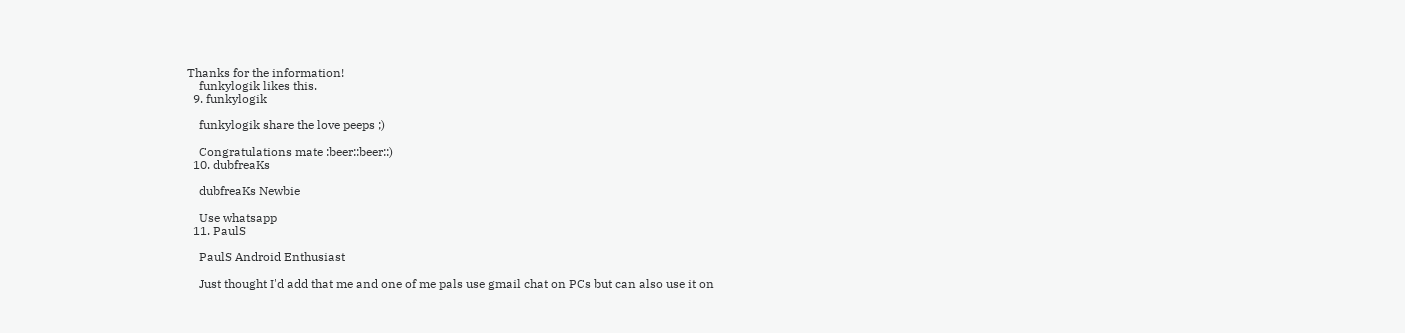Thanks for the information!
    funkylogik likes this.
  9. funkylogik

    funkylogik share the love peeps ;)

    Congratulations mate :beer::beer::)
  10. dubfreaKs

    dubfreaKs Newbie

    Use whatsapp
  11. PaulS

    PaulS Android Enthusiast

    Just thought I'd add that me and one of me pals use gmail chat on PCs but can also use it on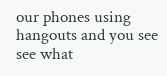our phones using hangouts and you see see what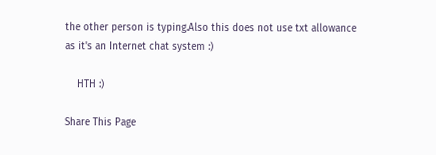the other person is typing.Also this does not use txt allowance as it's an Internet chat system :)

    HTH :)

Share This Page